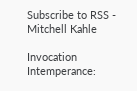Subscribe to RSS - Mitchell Kahle

Invocation Intemperance: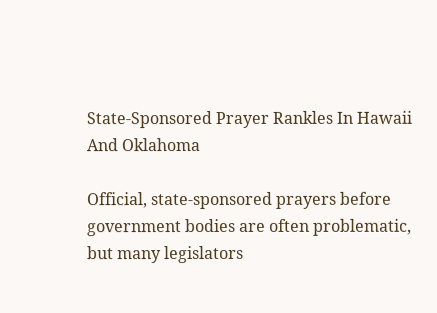State-Sponsored Prayer Rankles In Hawaii And Oklahoma

Official, state-sponsored prayers before government bodies are often problematic, but many legislators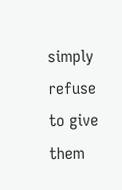simply refuse to give them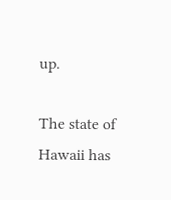up.

The state of Hawaii has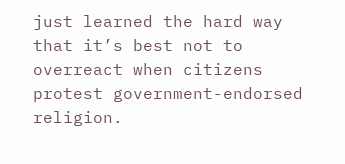just learned the hard way that it’s best not to overreact when citizens protest government-endorsed religion.